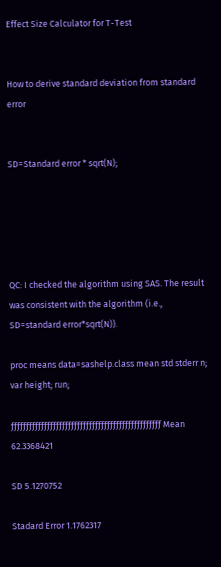Effect Size Calculator for T-Test


How to derive standard deviation from standard error


SD=Standard error * sqrt(N);





QC: I checked the algorithm using SAS. The result was consistent with the algorithm (i.e., SD=standard error*sqrt(N)).

proc means data=sashelp.class mean std stderr n; var height; run;

ƒƒƒƒƒƒƒƒƒƒƒƒƒƒƒƒƒƒƒƒƒƒƒƒƒƒƒƒƒƒƒƒƒƒƒƒƒƒƒƒƒƒƒƒƒƒƒƒƒƒ Mean 62.3368421

SD 5.1270752

Stadard Error 1.1762317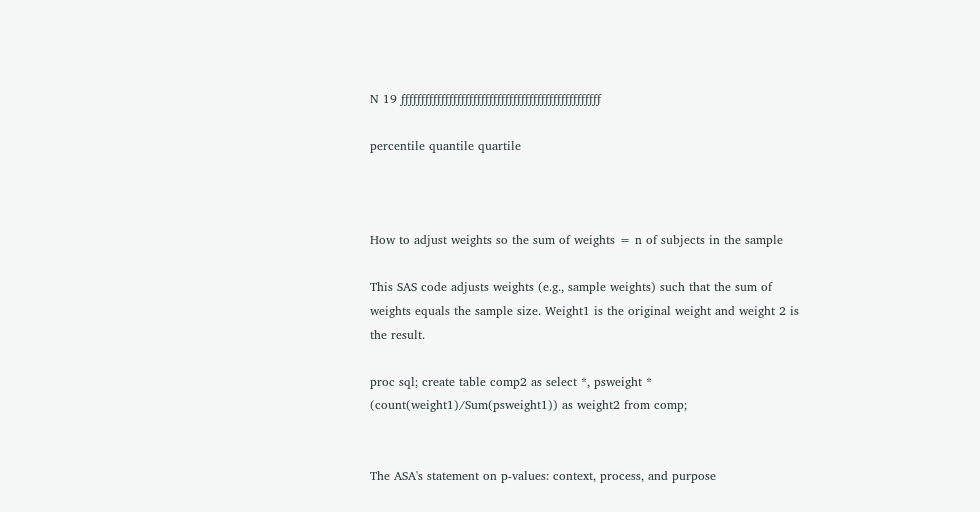N 19 ƒƒƒƒƒƒƒƒƒƒƒƒƒƒƒƒƒƒƒƒƒƒƒƒƒƒƒƒƒƒƒƒƒƒƒƒƒƒƒƒƒƒƒƒƒƒƒƒƒƒ

percentile quantile quartile



How to adjust weights so the sum of weights = n of subjects in the sample

This SAS code adjusts weights (e.g., sample weights) such that the sum of weights equals the sample size. Weight1 is the original weight and weight 2 is the result.

proc sql; create table comp2 as select *, psweight * (count(weight1)/Sum(psweight1)) as weight2 from comp;


The ASA's statement on p-values: context, process, and purpose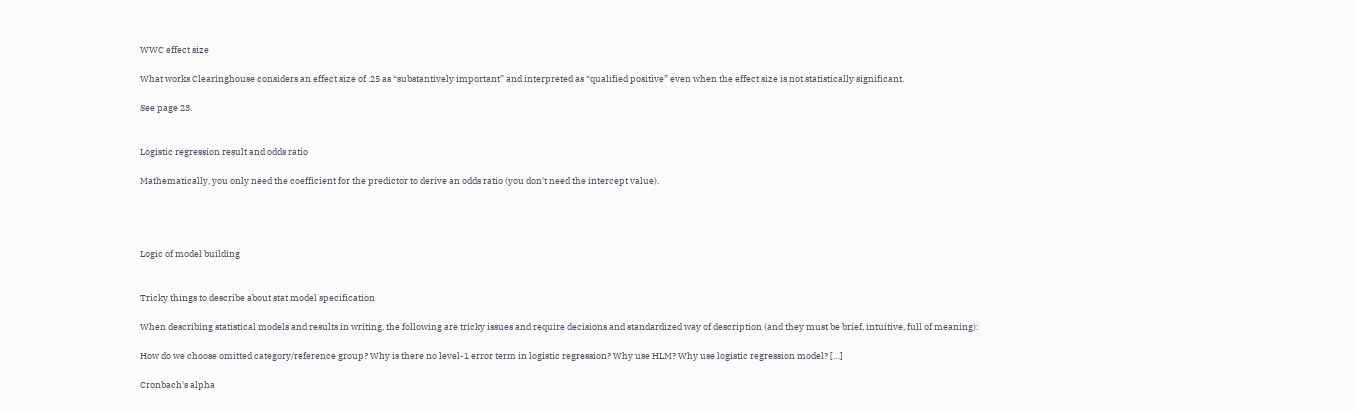WWC effect size

What works Clearinghouse considers an effect size of .25 as “substantively important” and interpreted as “qualified positive” even when the effect size is not statistically significant.

See page 23.


Logistic regression result and odds ratio

Mathematically, you only need the coefficient for the predictor to derive an odds ratio (you don't need the intercept value).




Logic of model building


Tricky things to describe about stat model specification

When describing statistical models and results in writing, the following are tricky issues and require decisions and standardized way of description (and they must be brief, intuitive, full of meaning):

How do we choose omitted category/reference group? Why is there no level-1 error term in logistic regression? Why use HLM? Why use logistic regression model? […]

Cronbach's alpha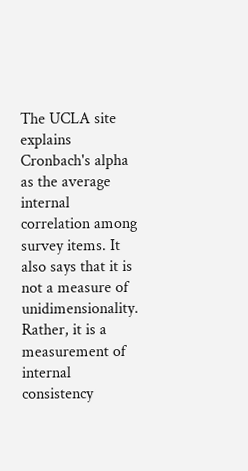The UCLA site explains Cronbach's alpha as the average internal correlation among survey items. It also says that it is not a measure of unidimensionality. Rather, it is a measurement of internal consistency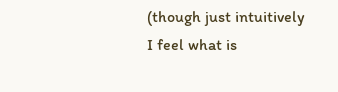(though just intuitively I feel what is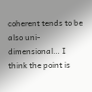coherent tends to be also uni-dimensional… I think the point is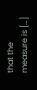that the measure is […]